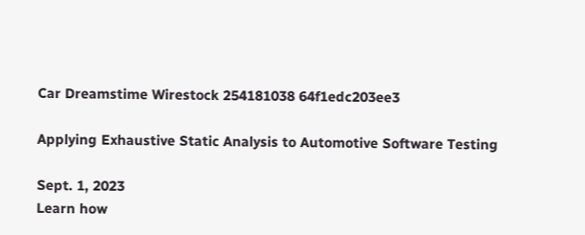Car Dreamstime Wirestock 254181038 64f1edc203ee3

Applying Exhaustive Static Analysis to Automotive Software Testing

Sept. 1, 2023
Learn how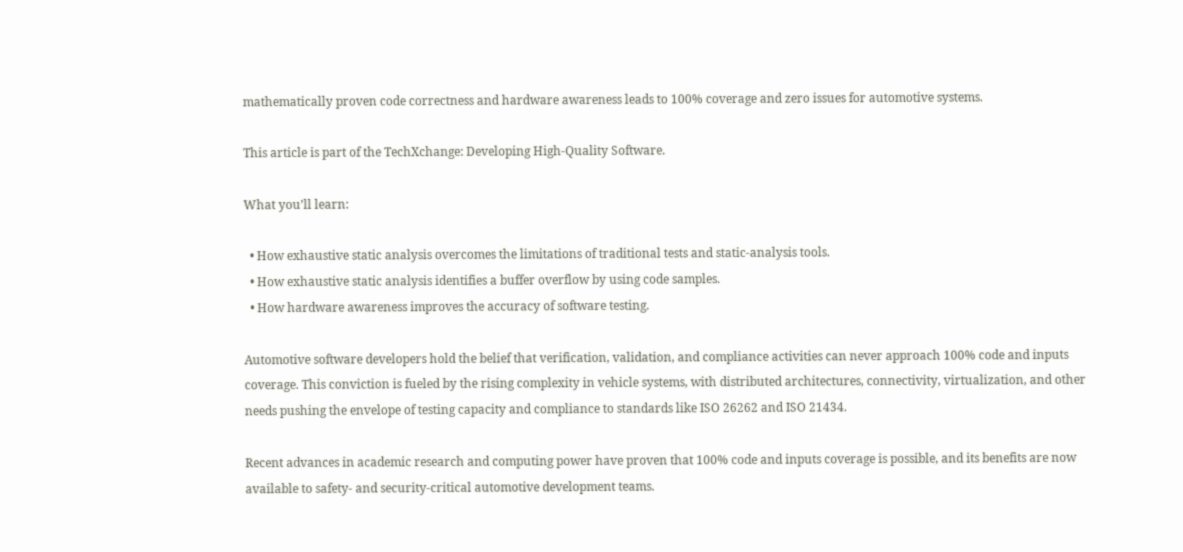mathematically proven code correctness and hardware awareness leads to 100% coverage and zero issues for automotive systems.

This article is part of the TechXchange: Developing High-Quality Software.

What you’ll learn:

  • How exhaustive static analysis overcomes the limitations of traditional tests and static-analysis tools.
  • How exhaustive static analysis identifies a buffer overflow by using code samples.
  • How hardware awareness improves the accuracy of software testing.

Automotive software developers hold the belief that verification, validation, and compliance activities can never approach 100% code and inputs coverage. This conviction is fueled by the rising complexity in vehicle systems, with distributed architectures, connectivity, virtualization, and other needs pushing the envelope of testing capacity and compliance to standards like ISO 26262 and ISO 21434.

Recent advances in academic research and computing power have proven that 100% code and inputs coverage is possible, and its benefits are now available to safety- and security-critical automotive development teams.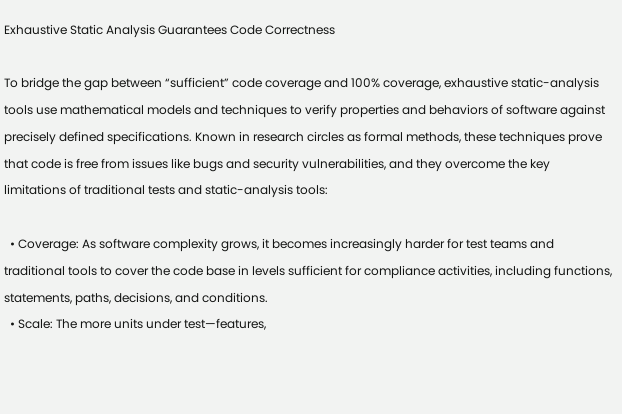Exhaustive Static Analysis Guarantees Code Correctness

To bridge the gap between “sufficient” code coverage and 100% coverage, exhaustive static-analysis tools use mathematical models and techniques to verify properties and behaviors of software against precisely defined specifications. Known in research circles as formal methods, these techniques prove that code is free from issues like bugs and security vulnerabilities, and they overcome the key limitations of traditional tests and static-analysis tools:

  • Coverage: As software complexity grows, it becomes increasingly harder for test teams and traditional tools to cover the code base in levels sufficient for compliance activities, including functions, statements, paths, decisions, and conditions.
  • Scale: The more units under test—features,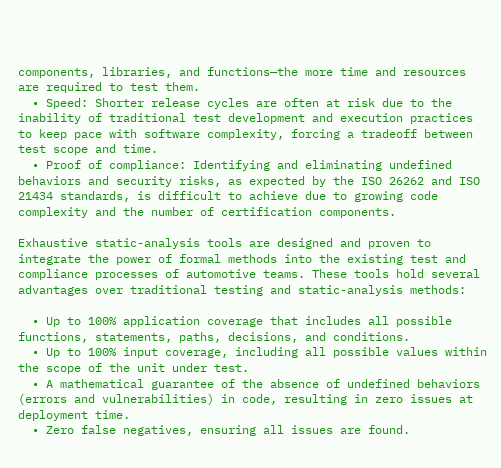components, libraries, and functions—the more time and resources are required to test them.
  • Speed: Shorter release cycles are often at risk due to the inability of traditional test development and execution practices to keep pace with software complexity, forcing a tradeoff between test scope and time.
  • Proof of compliance: Identifying and eliminating undefined behaviors and security risks, as expected by the ISO 26262 and ISO 21434 standards, is difficult to achieve due to growing code complexity and the number of certification components.

Exhaustive static-analysis tools are designed and proven to integrate the power of formal methods into the existing test and compliance processes of automotive teams. These tools hold several advantages over traditional testing and static-analysis methods:

  • Up to 100% application coverage that includes all possible functions, statements, paths, decisions, and conditions.
  • Up to 100% input coverage, including all possible values within the scope of the unit under test.
  • A mathematical guarantee of the absence of undefined behaviors (errors and vulnerabilities) in code, resulting in zero issues at deployment time.
  • Zero false negatives, ensuring all issues are found.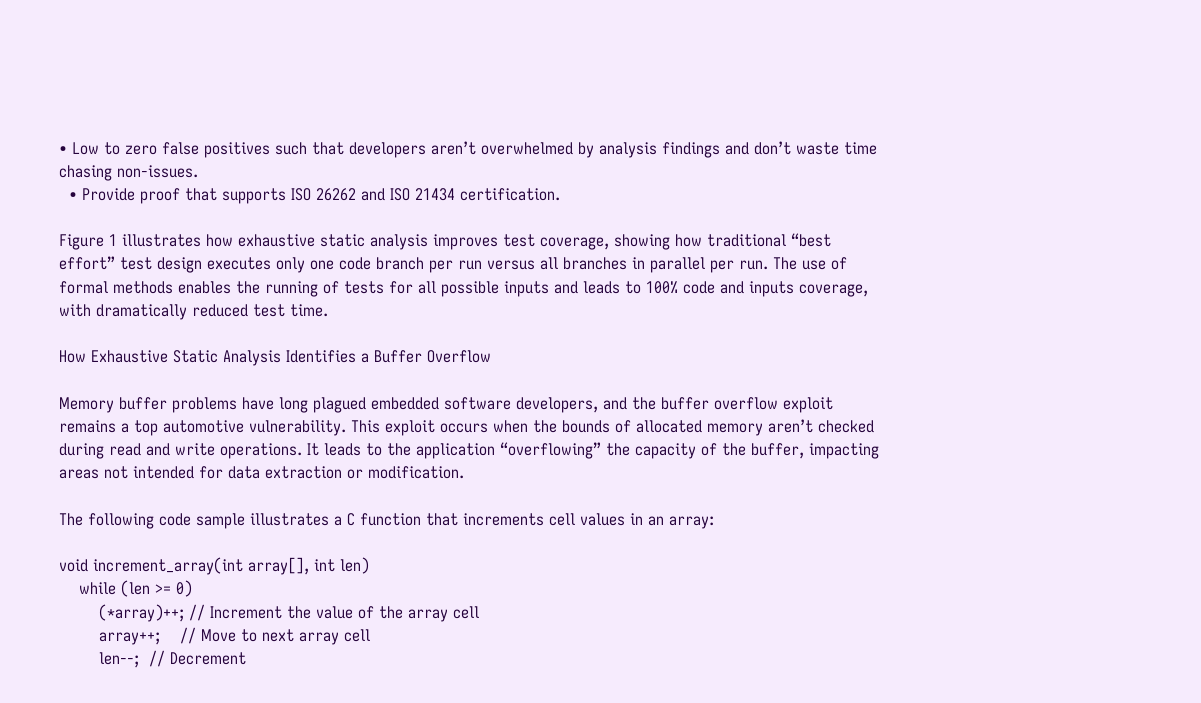• Low to zero false positives such that developers aren’t overwhelmed by analysis findings and don’t waste time chasing non-issues.
  • Provide proof that supports ISO 26262 and ISO 21434 certification.

Figure 1 illustrates how exhaustive static analysis improves test coverage, showing how traditional “best effort” test design executes only one code branch per run versus all branches in parallel per run. The use of formal methods enables the running of tests for all possible inputs and leads to 100% code and inputs coverage, with dramatically reduced test time.

How Exhaustive Static Analysis Identifies a Buffer Overflow

Memory buffer problems have long plagued embedded software developers, and the buffer overflow exploit remains a top automotive vulnerability. This exploit occurs when the bounds of allocated memory aren’t checked during read and write operations. It leads to the application “overflowing” the capacity of the buffer, impacting areas not intended for data extraction or modification.

The following code sample illustrates a C function that increments cell values in an array:

void increment_array(int array[], int len)
    while (len >= 0)
        (*array)++; // Increment the value of the array cell
        array++;    // Move to next array cell
        len--;  // Decrement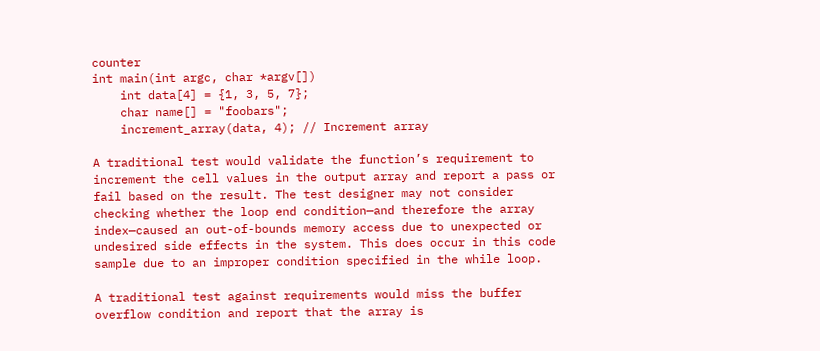counter
int main(int argc, char *argv[])
    int data[4] = {1, 3, 5, 7};
    char name[] = "foobars";
    increment_array(data, 4); // Increment array

A traditional test would validate the function’s requirement to increment the cell values in the output array and report a pass or fail based on the result. The test designer may not consider checking whether the loop end condition—and therefore the array index—caused an out-of-bounds memory access due to unexpected or undesired side effects in the system. This does occur in this code sample due to an improper condition specified in the while loop.

A traditional test against requirements would miss the buffer overflow condition and report that the array is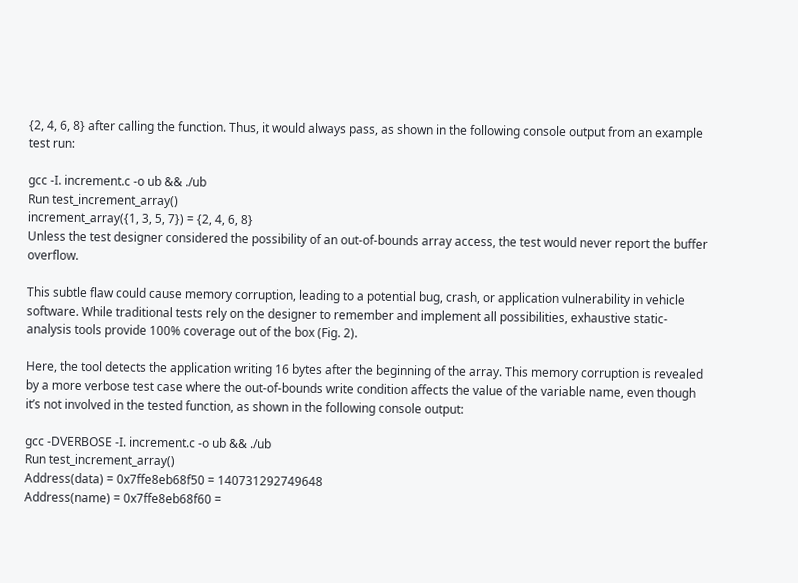{2, 4, 6, 8} after calling the function. Thus, it would always pass, as shown in the following console output from an example test run:

gcc -I. increment.c -o ub && ./ub
Run test_increment_array()
increment_array({1, 3, 5, 7}) = {2, 4, 6, 8}
Unless the test designer considered the possibility of an out-of-bounds array access, the test would never report the buffer overflow.

This subtle flaw could cause memory corruption, leading to a potential bug, crash, or application vulnerability in vehicle software. While traditional tests rely on the designer to remember and implement all possibilities, exhaustive static-analysis tools provide 100% coverage out of the box (Fig. 2).

Here, the tool detects the application writing 16 bytes after the beginning of the array. This memory corruption is revealed by a more verbose test case where the out-of-bounds write condition affects the value of the variable name, even though it’s not involved in the tested function, as shown in the following console output:

gcc -DVERBOSE -I. increment.c -o ub && ./ub
Run test_increment_array()
Address(data) = 0x7ffe8eb68f50 = 140731292749648
Address(name) = 0x7ffe8eb68f60 =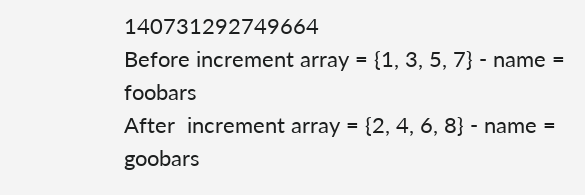140731292749664
Before increment array = {1, 3, 5, 7} - name = foobars
After  increment array = {2, 4, 6, 8} - name = goobars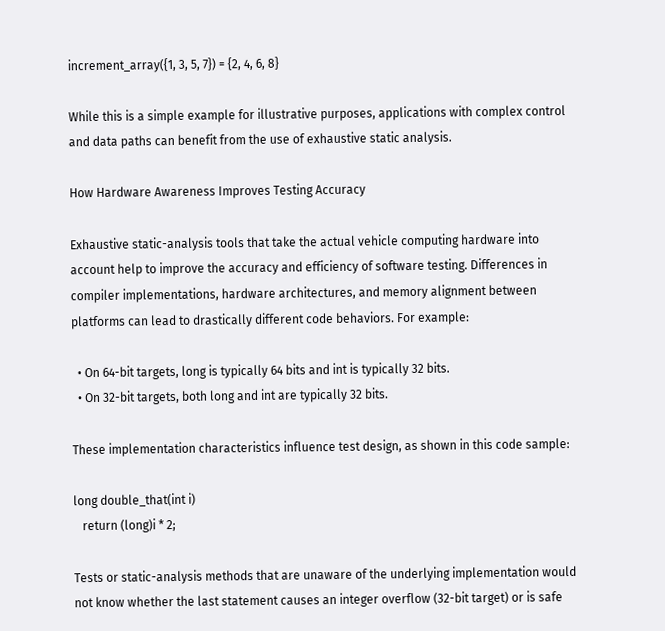increment_array({1, 3, 5, 7}) = {2, 4, 6, 8}

While this is a simple example for illustrative purposes, applications with complex control and data paths can benefit from the use of exhaustive static analysis.

How Hardware Awareness Improves Testing Accuracy

Exhaustive static-analysis tools that take the actual vehicle computing hardware into account help to improve the accuracy and efficiency of software testing. Differences in compiler implementations, hardware architectures, and memory alignment between platforms can lead to drastically different code behaviors. For example:

  • On 64-bit targets, long is typically 64 bits and int is typically 32 bits.
  • On 32-bit targets, both long and int are typically 32 bits.

These implementation characteristics influence test design, as shown in this code sample:

long double_that(int i)
   return (long)i * 2;

Tests or static-analysis methods that are unaware of the underlying implementation would not know whether the last statement causes an integer overflow (32-bit target) or is safe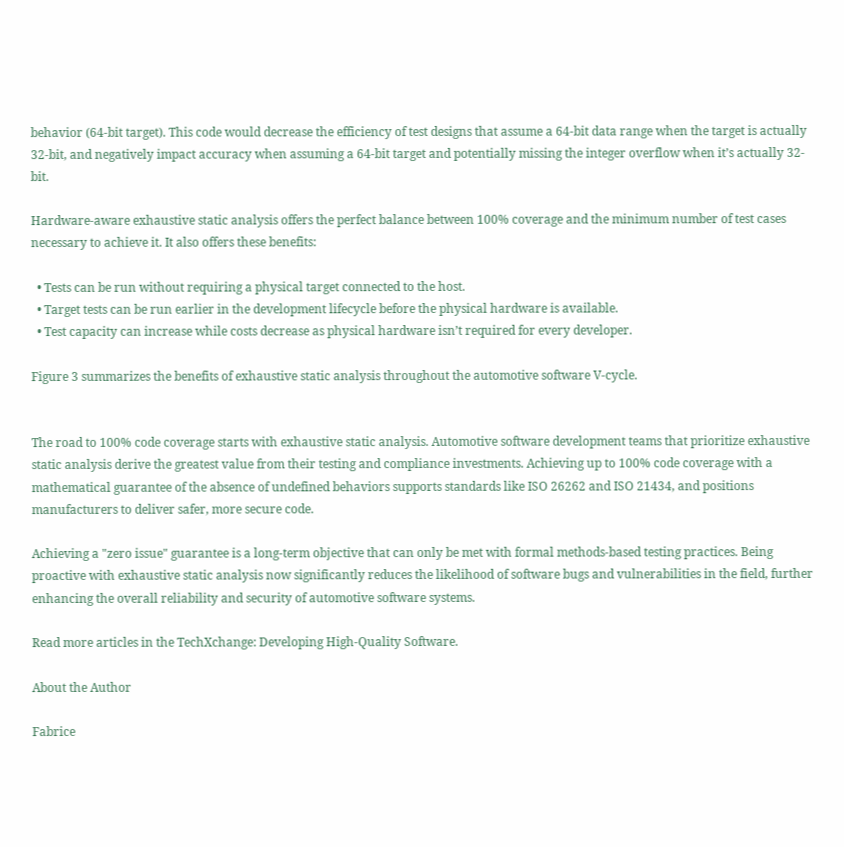behavior (64-bit target). This code would decrease the efficiency of test designs that assume a 64-bit data range when the target is actually 32-bit, and negatively impact accuracy when assuming a 64-bit target and potentially missing the integer overflow when it’s actually 32-bit.

Hardware-aware exhaustive static analysis offers the perfect balance between 100% coverage and the minimum number of test cases necessary to achieve it. It also offers these benefits:

  • Tests can be run without requiring a physical target connected to the host.
  • Target tests can be run earlier in the development lifecycle before the physical hardware is available.
  • Test capacity can increase while costs decrease as physical hardware isn’t required for every developer.

Figure 3 summarizes the benefits of exhaustive static analysis throughout the automotive software V-cycle.


The road to 100% code coverage starts with exhaustive static analysis. Automotive software development teams that prioritize exhaustive static analysis derive the greatest value from their testing and compliance investments. Achieving up to 100% code coverage with a mathematical guarantee of the absence of undefined behaviors supports standards like ISO 26262 and ISO 21434, and positions manufacturers to deliver safer, more secure code.

Achieving a "zero issue" guarantee is a long-term objective that can only be met with formal methods-based testing practices. Being proactive with exhaustive static analysis now significantly reduces the likelihood of software bugs and vulnerabilities in the field, further enhancing the overall reliability and security of automotive software systems.

Read more articles in the TechXchange: Developing High-Quality Software.

About the Author

Fabrice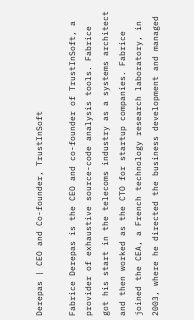Derepas | CEO and Co-founder, TrustInSoft

Fabrice Derepas is the CEO and co-founder of TrustInSoft, a provider of exhaustive source-code analysis tools. Fabrice got his start in the telecoms industry as a systems architect and then worked as the CTO for startup companies. Fabrice joined the CEA, a French technology research laboratory, in 2003, where he directed the business development and managed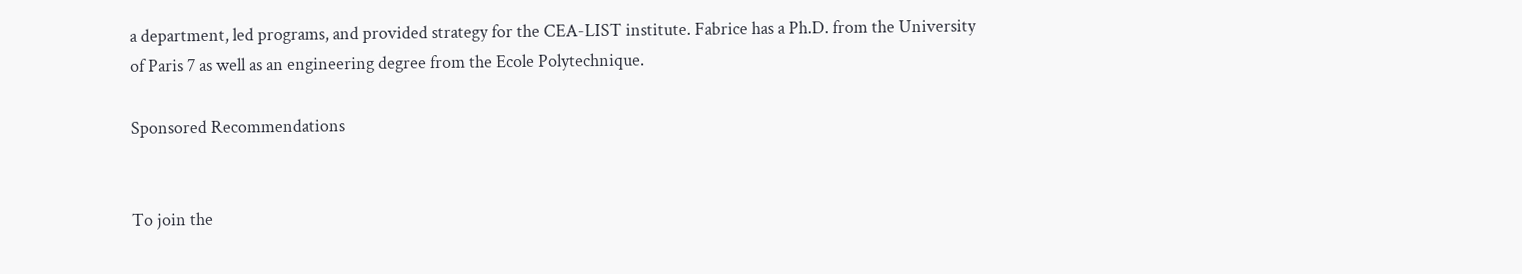a department, led programs, and provided strategy for the CEA-LIST institute. Fabrice has a Ph.D. from the University of Paris 7 as well as an engineering degree from the Ecole Polytechnique.

Sponsored Recommendations


To join the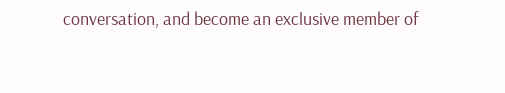conversation, and become an exclusive member of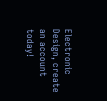Electronic Design, create an account today!